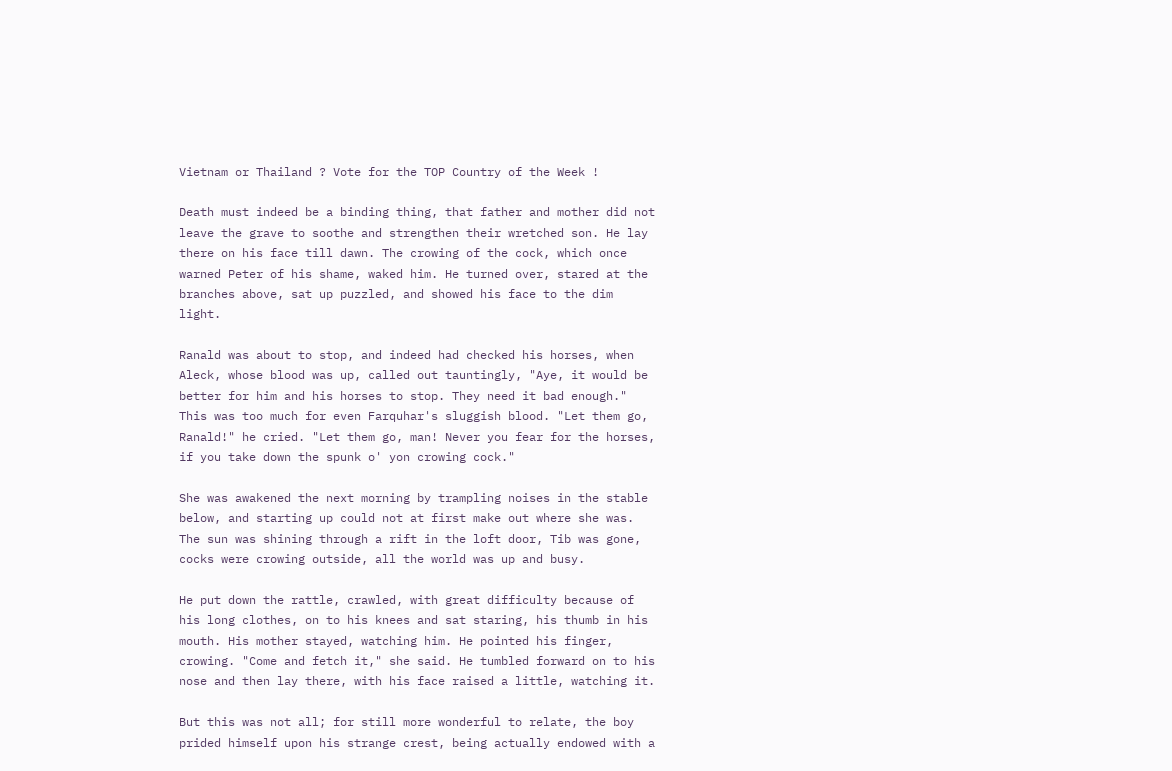Vietnam or Thailand ? Vote for the TOP Country of the Week !

Death must indeed be a binding thing, that father and mother did not leave the grave to soothe and strengthen their wretched son. He lay there on his face till dawn. The crowing of the cock, which once warned Peter of his shame, waked him. He turned over, stared at the branches above, sat up puzzled, and showed his face to the dim light.

Ranald was about to stop, and indeed had checked his horses, when Aleck, whose blood was up, called out tauntingly, "Aye, it would be better for him and his horses to stop. They need it bad enough." This was too much for even Farquhar's sluggish blood. "Let them go, Ranald!" he cried. "Let them go, man! Never you fear for the horses, if you take down the spunk o' yon crowing cock."

She was awakened the next morning by trampling noises in the stable below, and starting up could not at first make out where she was. The sun was shining through a rift in the loft door, Tib was gone, cocks were crowing outside, all the world was up and busy.

He put down the rattle, crawled, with great difficulty because of his long clothes, on to his knees and sat staring, his thumb in his mouth. His mother stayed, watching him. He pointed his finger, crowing. "Come and fetch it," she said. He tumbled forward on to his nose and then lay there, with his face raised a little, watching it.

But this was not all; for still more wonderful to relate, the boy prided himself upon his strange crest, being actually endowed with a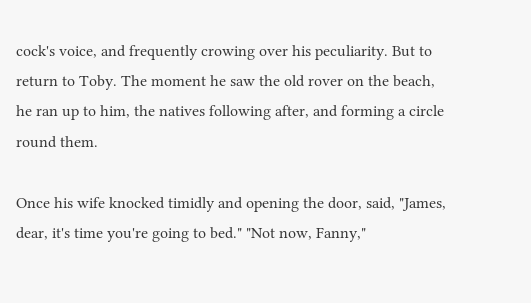cock's voice, and frequently crowing over his peculiarity. But to return to Toby. The moment he saw the old rover on the beach, he ran up to him, the natives following after, and forming a circle round them.

Once his wife knocked timidly and opening the door, said, "James, dear, it's time you're going to bed." "Not now, Fanny,"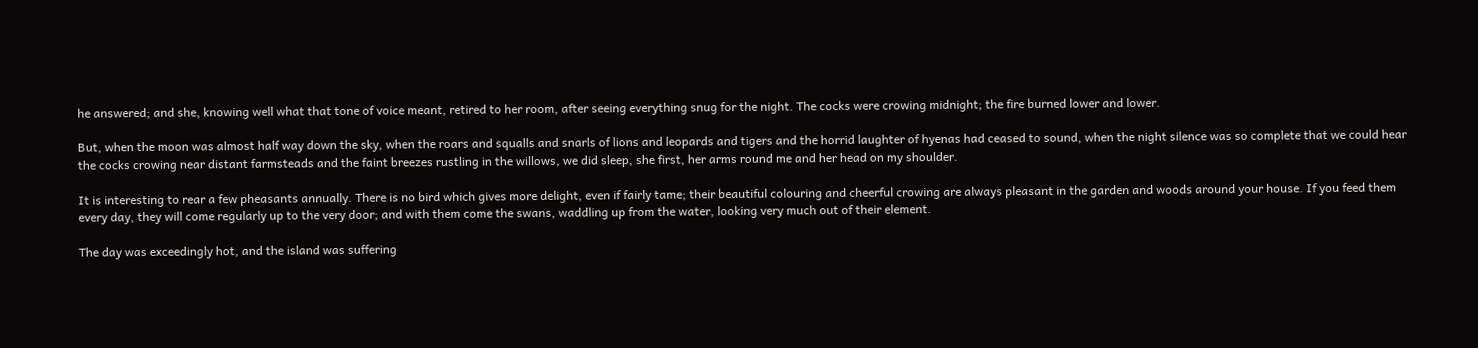he answered; and she, knowing well what that tone of voice meant, retired to her room, after seeing everything snug for the night. The cocks were crowing midnight; the fire burned lower and lower.

But, when the moon was almost half way down the sky, when the roars and squalls and snarls of lions and leopards and tigers and the horrid laughter of hyenas had ceased to sound, when the night silence was so complete that we could hear the cocks crowing near distant farmsteads and the faint breezes rustling in the willows, we did sleep, she first, her arms round me and her head on my shoulder.

It is interesting to rear a few pheasants annually. There is no bird which gives more delight, even if fairly tame; their beautiful colouring and cheerful crowing are always pleasant in the garden and woods around your house. If you feed them every day, they will come regularly up to the very door; and with them come the swans, waddling up from the water, looking very much out of their element.

The day was exceedingly hot, and the island was suffering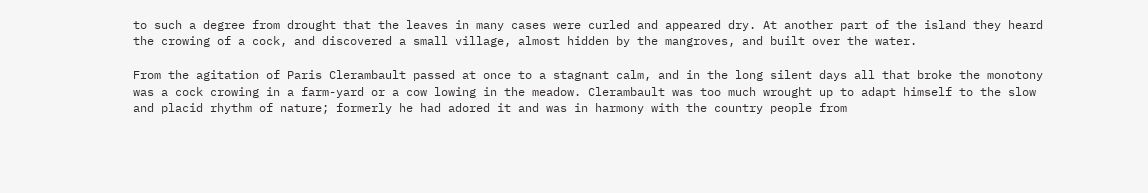to such a degree from drought that the leaves in many cases were curled and appeared dry. At another part of the island they heard the crowing of a cock, and discovered a small village, almost hidden by the mangroves, and built over the water.

From the agitation of Paris Clerambault passed at once to a stagnant calm, and in the long silent days all that broke the monotony was a cock crowing in a farm-yard or a cow lowing in the meadow. Clerambault was too much wrought up to adapt himself to the slow and placid rhythm of nature; formerly he had adored it and was in harmony with the country people from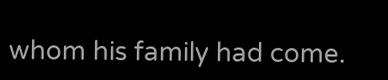whom his family had come.